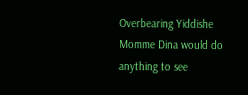Overbearing Yiddishe Momme Dina would do anything to see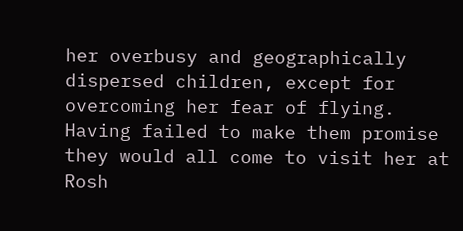her overbusy and geographically dispersed children, except for overcoming her fear of flying. Having failed to make them promise they would all come to visit her at Rosh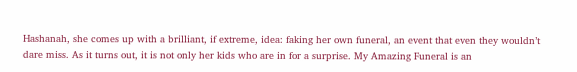Hashanah, she comes up with a brilliant, if extreme, idea: faking her own funeral, an event that even they wouldn’t dare miss. As it turns out, it is not only her kids who are in for a surprise. My Amazing Funeral is an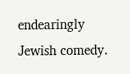endearingly Jewish comedy.